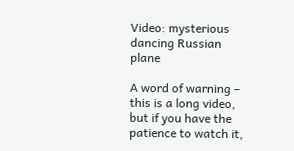Video: mysterious dancing Russian plane

A word of warning – this is a long video, but if you have the patience to watch it,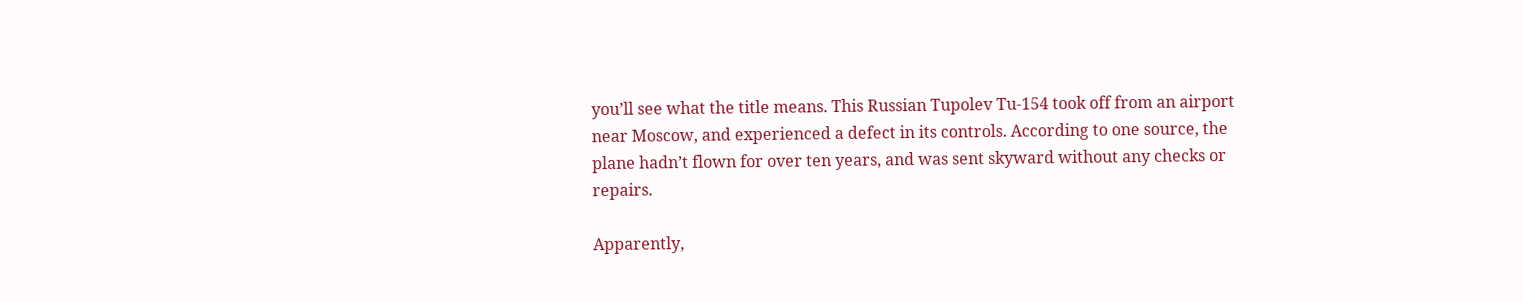you’ll see what the title means. This Russian Tupolev Tu-154 took off from an airport near Moscow, and experienced a defect in its controls. According to one source, the plane hadn’t flown for over ten years, and was sent skyward without any checks or repairs.

Apparently,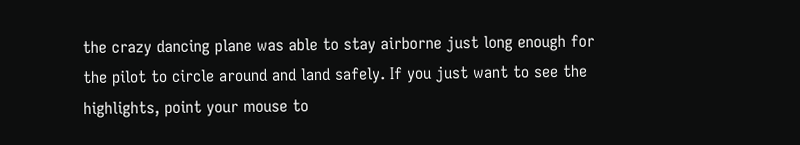the crazy dancing plane was able to stay airborne just long enough for the pilot to circle around and land safely. If you just want to see the highlights, point your mouse to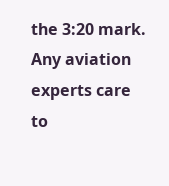the 3:20 mark. Any aviation experts care to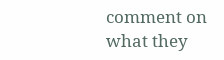comment on what they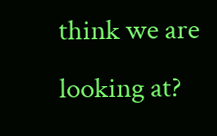think we are looking at?